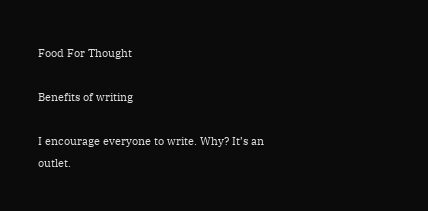Food For Thought

Benefits of writing

I encourage everyone to write. Why? It’s an outlet.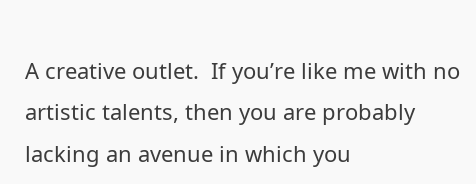A creative outlet.  If you’re like me with no artistic talents, then you are probably lacking an avenue in which you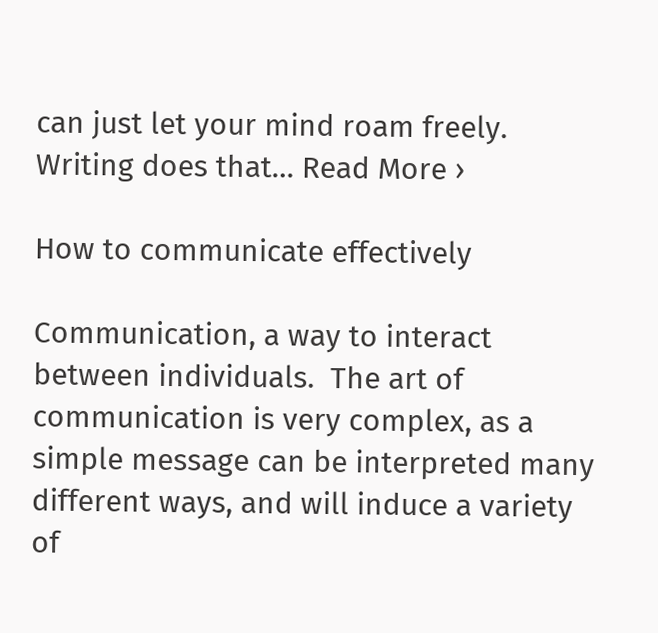can just let your mind roam freely.  Writing does that… Read More ›

How to communicate effectively

Communication, a way to interact between individuals.  The art of communication is very complex, as a simple message can be interpreted many different ways, and will induce a variety of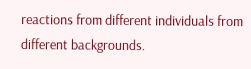reactions from different individuals from different backgrounds.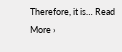Therefore, it is… Read More ›